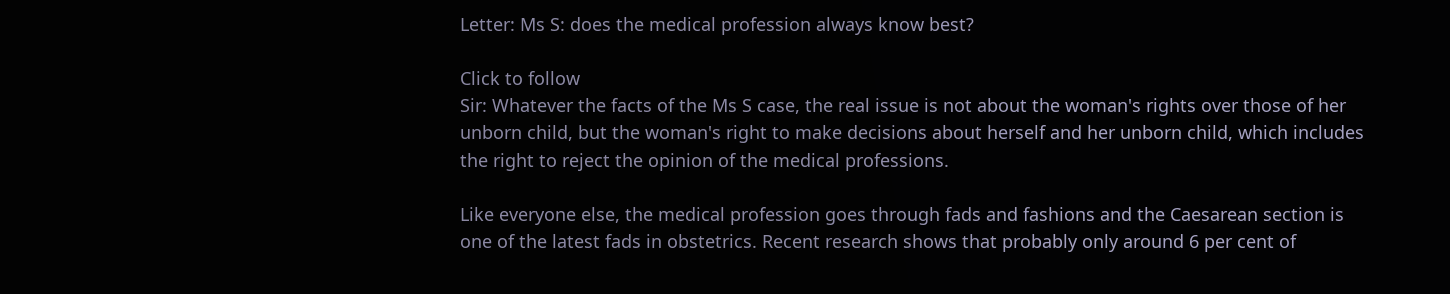Letter: Ms S: does the medical profession always know best?

Click to follow
Sir: Whatever the facts of the Ms S case, the real issue is not about the woman's rights over those of her unborn child, but the woman's right to make decisions about herself and her unborn child, which includes the right to reject the opinion of the medical professions.

Like everyone else, the medical profession goes through fads and fashions and the Caesarean section is one of the latest fads in obstetrics. Recent research shows that probably only around 6 per cent of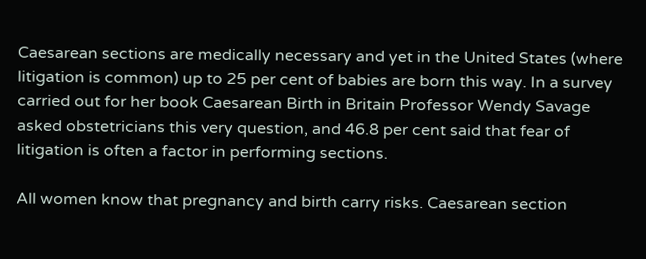Caesarean sections are medically necessary and yet in the United States (where litigation is common) up to 25 per cent of babies are born this way. In a survey carried out for her book Caesarean Birth in Britain Professor Wendy Savage asked obstetricians this very question, and 46.8 per cent said that fear of litigation is often a factor in performing sections.

All women know that pregnancy and birth carry risks. Caesarean section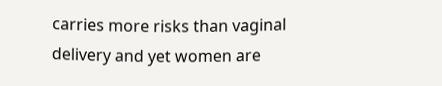carries more risks than vaginal delivery and yet women are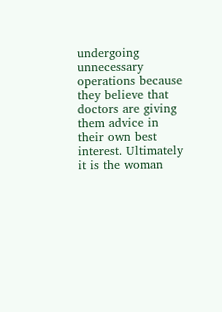undergoing unnecessary operations because they believe that doctors are giving them advice in their own best interest. Ultimately it is the woman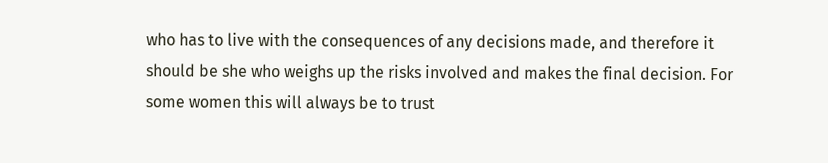who has to live with the consequences of any decisions made, and therefore it should be she who weighs up the risks involved and makes the final decision. For some women this will always be to trust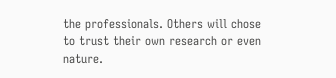the professionals. Others will chose to trust their own research or even nature.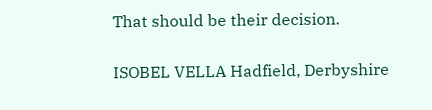That should be their decision.

ISOBEL VELLA Hadfield, Derbyshire